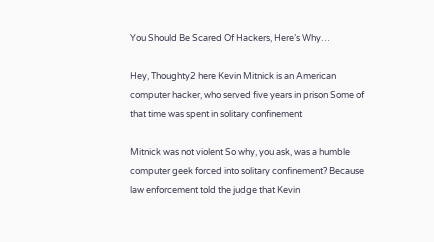You Should Be Scared Of Hackers, Here’s Why…

Hey, Thoughty2 here Kevin Mitnick is an American computer hacker, who served five years in prison Some of that time was spent in solitary confinement

Mitnick was not violent So why, you ask, was a humble computer geek forced into solitary confinement? Because law enforcement told the judge that Kevin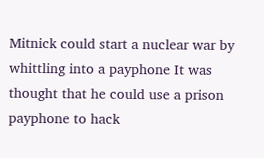Mitnick could start a nuclear war by whittling into a payphone It was thought that he could use a prison payphone to hack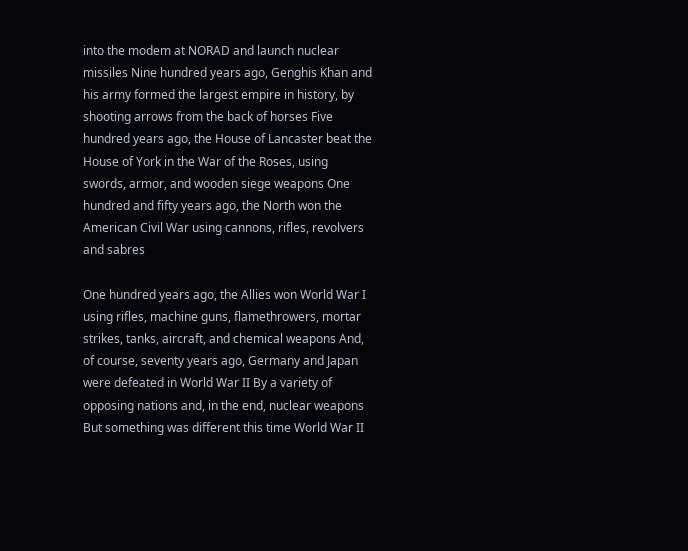into the modem at NORAD and launch nuclear missiles Nine hundred years ago, Genghis Khan and his army formed the largest empire in history, by shooting arrows from the back of horses Five hundred years ago, the House of Lancaster beat the House of York in the War of the Roses, using swords, armor, and wooden siege weapons One hundred and fifty years ago, the North won the American Civil War using cannons, rifles, revolvers and sabres

One hundred years ago, the Allies won World War I using rifles, machine guns, flamethrowers, mortar strikes, tanks, aircraft, and chemical weapons And, of course, seventy years ago, Germany and Japan were defeated in World War II By a variety of opposing nations and, in the end, nuclear weapons But something was different this time World War II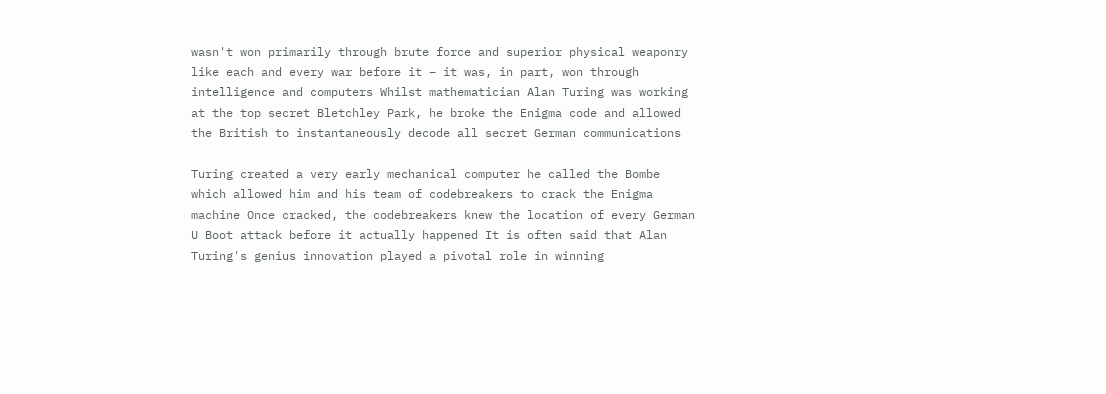wasn't won primarily through brute force and superior physical weaponry like each and every war before it – it was, in part, won through intelligence and computers Whilst mathematician Alan Turing was working at the top secret Bletchley Park, he broke the Enigma code and allowed the British to instantaneously decode all secret German communications

Turing created a very early mechanical computer he called the Bombe which allowed him and his team of codebreakers to crack the Enigma machine Once cracked, the codebreakers knew the location of every German U Boot attack before it actually happened It is often said that Alan Turing's genius innovation played a pivotal role in winning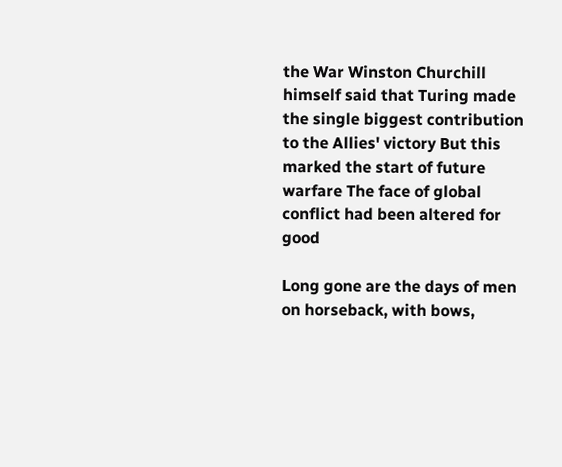the War Winston Churchill himself said that Turing made the single biggest contribution to the Allies' victory But this marked the start of future warfare The face of global conflict had been altered for good

Long gone are the days of men on horseback, with bows,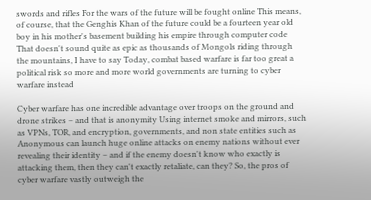swords and rifles For the wars of the future will be fought online This means, of course, that the Genghis Khan of the future could be a fourteen year old boy in his mother's basement building his empire through computer code That doesn't sound quite as epic as thousands of Mongols riding through the mountains, I have to say Today, combat based warfare is far too great a political risk so more and more world governments are turning to cyber warfare instead

Cyber warfare has one incredible advantage over troops on the ground and drone strikes – and that is anonymity Using internet smoke and mirrors, such as VPNs, TOR, and encryption, governments, and non state entities such as Anonymous can launch huge online attacks on enemy nations without ever revealing their identity – and if the enemy doesn't know who exactly is attacking them, then they can't exactly retaliate, can they? So, the pros of cyber warfare vastly outweigh the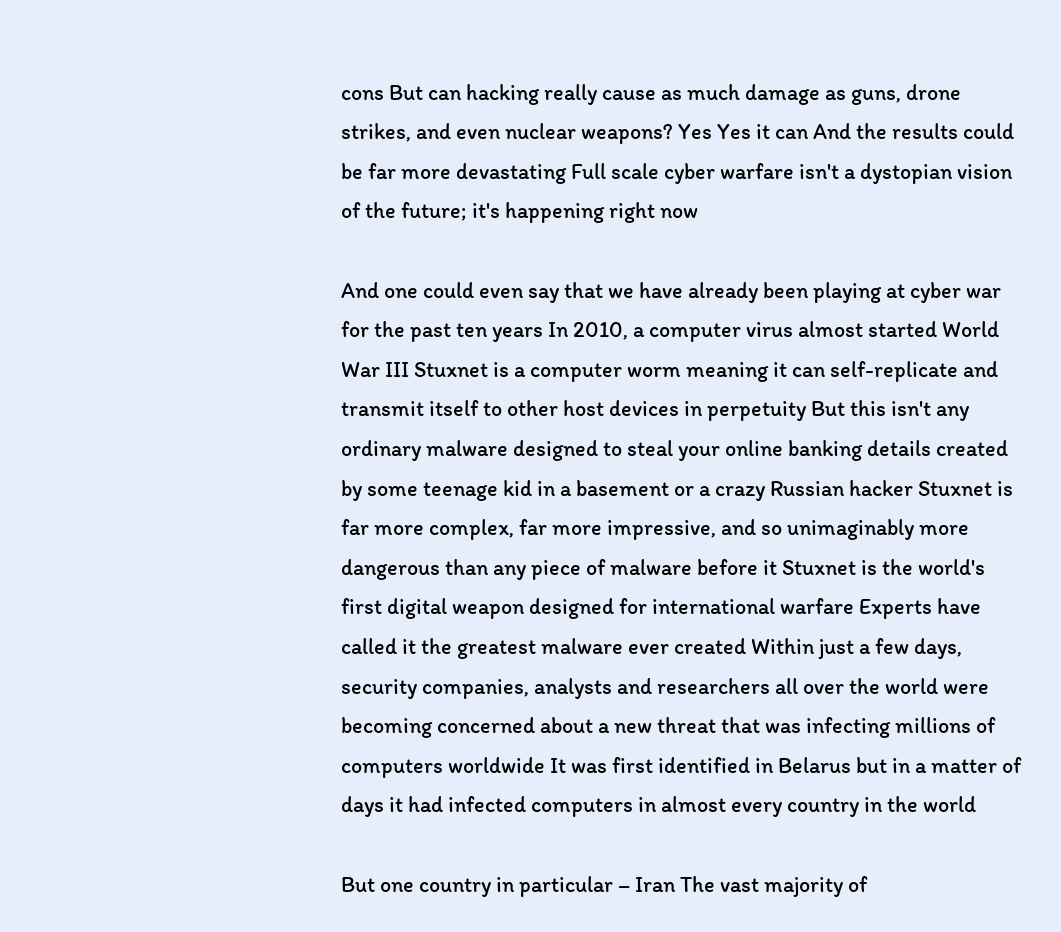cons But can hacking really cause as much damage as guns, drone strikes, and even nuclear weapons? Yes Yes it can And the results could be far more devastating Full scale cyber warfare isn't a dystopian vision of the future; it's happening right now

And one could even say that we have already been playing at cyber war for the past ten years In 2010, a computer virus almost started World War III Stuxnet is a computer worm meaning it can self-replicate and transmit itself to other host devices in perpetuity But this isn't any ordinary malware designed to steal your online banking details created by some teenage kid in a basement or a crazy Russian hacker Stuxnet is far more complex, far more impressive, and so unimaginably more dangerous than any piece of malware before it Stuxnet is the world's first digital weapon designed for international warfare Experts have called it the greatest malware ever created Within just a few days, security companies, analysts and researchers all over the world were becoming concerned about a new threat that was infecting millions of computers worldwide It was first identified in Belarus but in a matter of days it had infected computers in almost every country in the world

But one country in particular – Iran The vast majority of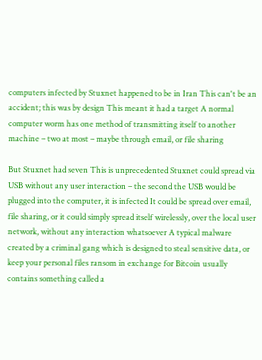computers infected by Stuxnet happened to be in Iran This can't be an accident; this was by design This meant it had a target A normal computer worm has one method of transmitting itself to another machine – two at most – maybe through email, or file sharing

But Stuxnet had seven This is unprecedented Stuxnet could spread via USB without any user interaction – the second the USB would be plugged into the computer, it is infected It could be spread over email, file sharing, or it could simply spread itself wirelessly, over the local user network, without any interaction whatsoever A typical malware created by a criminal gang which is designed to steal sensitive data, or keep your personal files ransom in exchange for Bitcoin usually contains something called a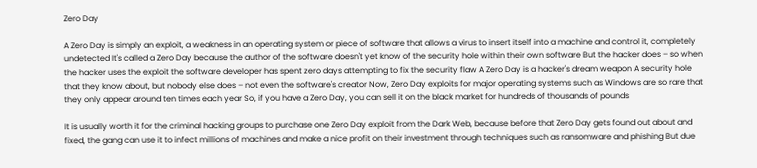Zero Day

A Zero Day is simply an exploit, a weakness in an operating system or piece of software that allows a virus to insert itself into a machine and control it, completely undetected It's called a Zero Day because the author of the software doesn't yet know of the security hole within their own software But the hacker does – so when the hacker uses the exploit the software developer has spent zero days attempting to fix the security flaw A Zero Day is a hacker's dream weapon A security hole that they know about, but nobody else does – not even the software's creator Now, Zero Day exploits for major operating systems such as Windows are so rare that they only appear around ten times each year So, if you have a Zero Day, you can sell it on the black market for hundreds of thousands of pounds

It is usually worth it for the criminal hacking groups to purchase one Zero Day exploit from the Dark Web, because before that Zero Day gets found out about and fixed, the gang can use it to infect millions of machines and make a nice profit on their investment through techniques such as ransomware and phishing But due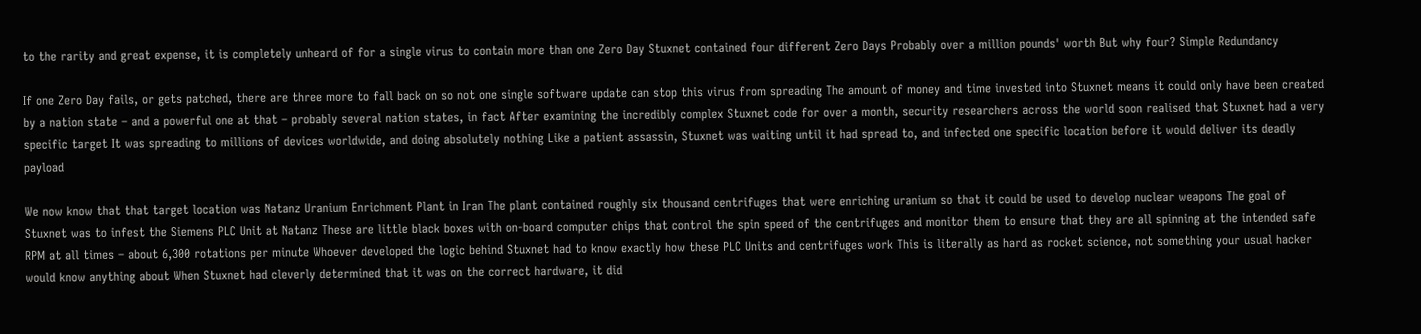to the rarity and great expense, it is completely unheard of for a single virus to contain more than one Zero Day Stuxnet contained four different Zero Days Probably over a million pounds' worth But why four? Simple Redundancy

If one Zero Day fails, or gets patched, there are three more to fall back on so not one single software update can stop this virus from spreading The amount of money and time invested into Stuxnet means it could only have been created by a nation state – and a powerful one at that – probably several nation states, in fact After examining the incredibly complex Stuxnet code for over a month, security researchers across the world soon realised that Stuxnet had a very specific target It was spreading to millions of devices worldwide, and doing absolutely nothing Like a patient assassin, Stuxnet was waiting until it had spread to, and infected one specific location before it would deliver its deadly payload

We now know that that target location was Natanz Uranium Enrichment Plant in Iran The plant contained roughly six thousand centrifuges that were enriching uranium so that it could be used to develop nuclear weapons The goal of Stuxnet was to infest the Siemens PLC Unit at Natanz These are little black boxes with on-board computer chips that control the spin speed of the centrifuges and monitor them to ensure that they are all spinning at the intended safe RPM at all times – about 6,300 rotations per minute Whoever developed the logic behind Stuxnet had to know exactly how these PLC Units and centrifuges work This is literally as hard as rocket science, not something your usual hacker would know anything about When Stuxnet had cleverly determined that it was on the correct hardware, it did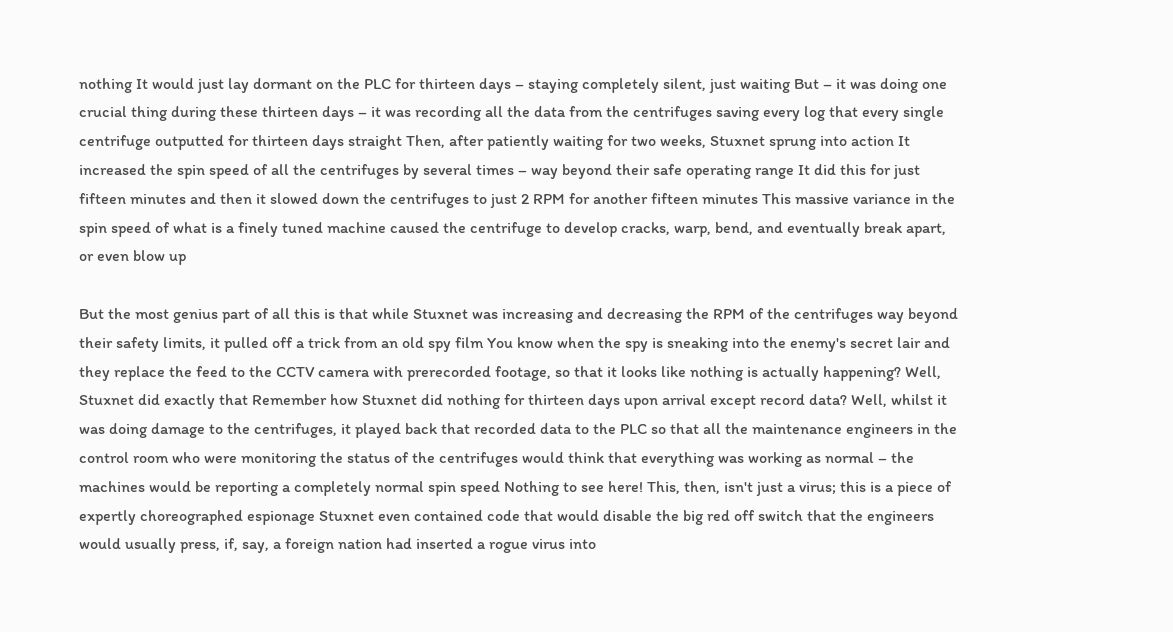nothing It would just lay dormant on the PLC for thirteen days – staying completely silent, just waiting But – it was doing one crucial thing during these thirteen days – it was recording all the data from the centrifuges saving every log that every single centrifuge outputted for thirteen days straight Then, after patiently waiting for two weeks, Stuxnet sprung into action It increased the spin speed of all the centrifuges by several times – way beyond their safe operating range It did this for just fifteen minutes and then it slowed down the centrifuges to just 2 RPM for another fifteen minutes This massive variance in the spin speed of what is a finely tuned machine caused the centrifuge to develop cracks, warp, bend, and eventually break apart, or even blow up

But the most genius part of all this is that while Stuxnet was increasing and decreasing the RPM of the centrifuges way beyond their safety limits, it pulled off a trick from an old spy film You know when the spy is sneaking into the enemy's secret lair and they replace the feed to the CCTV camera with prerecorded footage, so that it looks like nothing is actually happening? Well, Stuxnet did exactly that Remember how Stuxnet did nothing for thirteen days upon arrival except record data? Well, whilst it was doing damage to the centrifuges, it played back that recorded data to the PLC so that all the maintenance engineers in the control room who were monitoring the status of the centrifuges would think that everything was working as normal – the machines would be reporting a completely normal spin speed Nothing to see here! This, then, isn't just a virus; this is a piece of expertly choreographed espionage Stuxnet even contained code that would disable the big red off switch that the engineers would usually press, if, say, a foreign nation had inserted a rogue virus into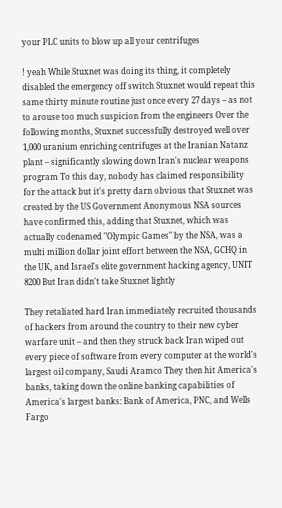your PLC units to blow up all your centrifuges

! yeah While Stuxnet was doing its thing, it completely disabled the emergency off switch Stuxnet would repeat this same thirty minute routine just once every 27 days – as not to arouse too much suspicion from the engineers Over the following months, Stuxnet successfully destroyed well over 1,000 uranium enriching centrifuges at the Iranian Natanz plant – significantly slowing down Iran's nuclear weapons program To this day, nobody has claimed responsibility for the attack but it's pretty darn obvious that Stuxnet was created by the US Government Anonymous NSA sources have confirmed this, adding that Stuxnet, which was actually codenamed "Olympic Games" by the NSA, was a multi million dollar joint effort between the NSA, GCHQ in the UK, and Israel's elite government hacking agency, UNIT 8200 But Iran didn't take Stuxnet lightly

They retaliated hard Iran immediately recruited thousands of hackers from around the country to their new cyber warfare unit – and then they struck back Iran wiped out every piece of software from every computer at the world's largest oil company, Saudi Aramco They then hit America's banks, taking down the online banking capabilities of America's largest banks: Bank of America, PNC, and Wells Fargo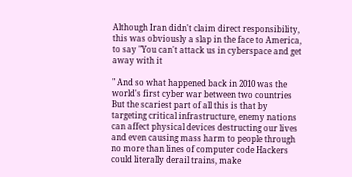Although Iran didn't claim direct responsibility, this was obviously a slap in the face to America, to say "You can't attack us in cyberspace and get away with it

" And so what happened back in 2010 was the world's first cyber war between two countries But the scariest part of all this is that by targeting critical infrastructure, enemy nations can affect physical devices destructing our lives and even causing mass harm to people through no more than lines of computer code Hackers could literally derail trains, make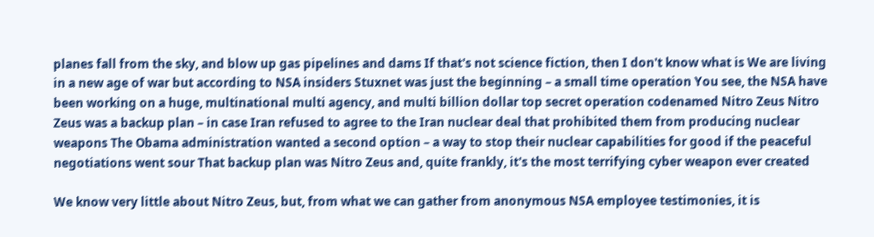planes fall from the sky, and blow up gas pipelines and dams If that's not science fiction, then I don't know what is We are living in a new age of war but according to NSA insiders Stuxnet was just the beginning – a small time operation You see, the NSA have been working on a huge, multinational multi agency, and multi billion dollar top secret operation codenamed Nitro Zeus Nitro Zeus was a backup plan – in case Iran refused to agree to the Iran nuclear deal that prohibited them from producing nuclear weapons The Obama administration wanted a second option – a way to stop their nuclear capabilities for good if the peaceful negotiations went sour That backup plan was Nitro Zeus and, quite frankly, it's the most terrifying cyber weapon ever created

We know very little about Nitro Zeus, but, from what we can gather from anonymous NSA employee testimonies, it is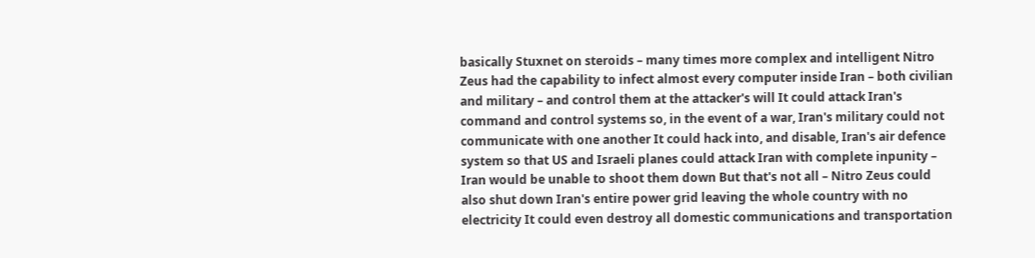basically Stuxnet on steroids – many times more complex and intelligent Nitro Zeus had the capability to infect almost every computer inside Iran – both civilian and military – and control them at the attacker's will It could attack Iran's command and control systems so, in the event of a war, Iran's military could not communicate with one another It could hack into, and disable, Iran's air defence system so that US and Israeli planes could attack Iran with complete inpunity – Iran would be unable to shoot them down But that's not all – Nitro Zeus could also shut down Iran's entire power grid leaving the whole country with no electricity It could even destroy all domestic communications and transportation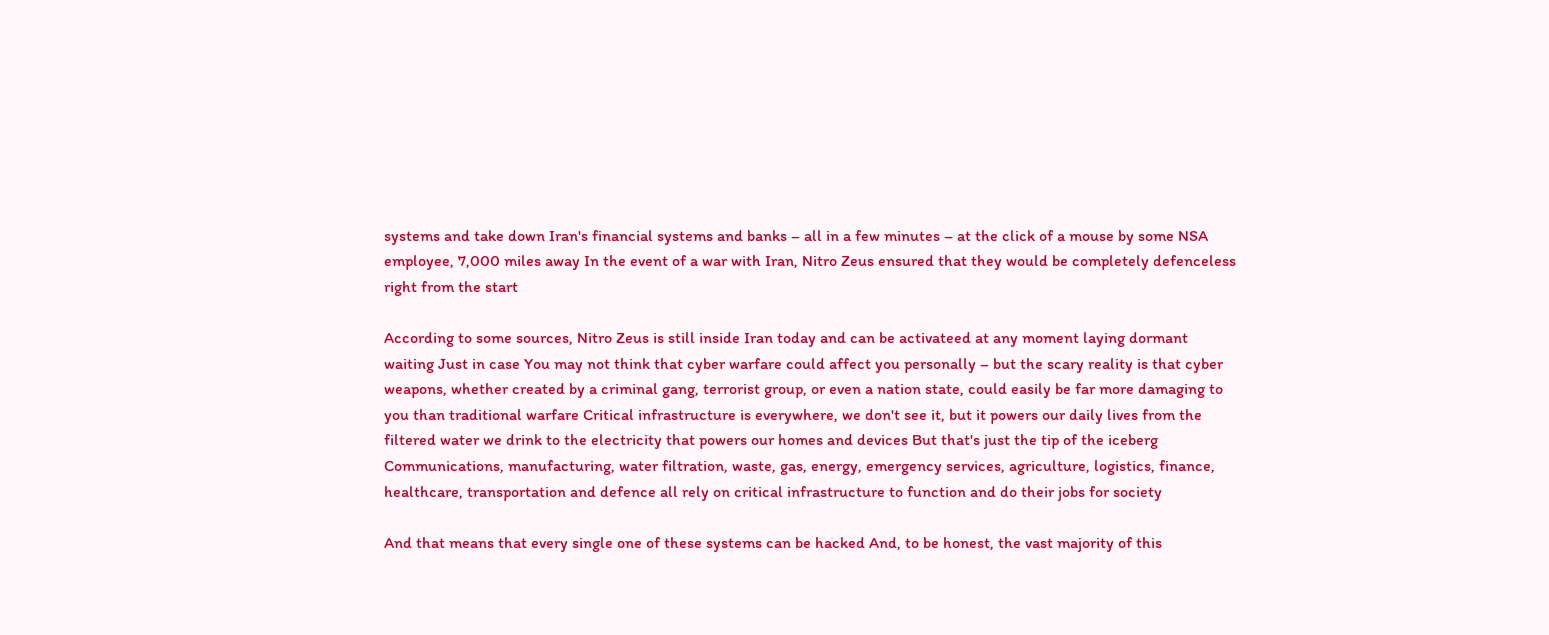systems and take down Iran's financial systems and banks – all in a few minutes – at the click of a mouse by some NSA employee, 7,000 miles away In the event of a war with Iran, Nitro Zeus ensured that they would be completely defenceless right from the start

According to some sources, Nitro Zeus is still inside Iran today and can be activateed at any moment laying dormant waiting Just in case You may not think that cyber warfare could affect you personally – but the scary reality is that cyber weapons, whether created by a criminal gang, terrorist group, or even a nation state, could easily be far more damaging to you than traditional warfare Critical infrastructure is everywhere, we don't see it, but it powers our daily lives from the filtered water we drink to the electricity that powers our homes and devices But that's just the tip of the iceberg Communications, manufacturing, water filtration, waste, gas, energy, emergency services, agriculture, logistics, finance, healthcare, transportation and defence all rely on critical infrastructure to function and do their jobs for society

And that means that every single one of these systems can be hacked And, to be honest, the vast majority of this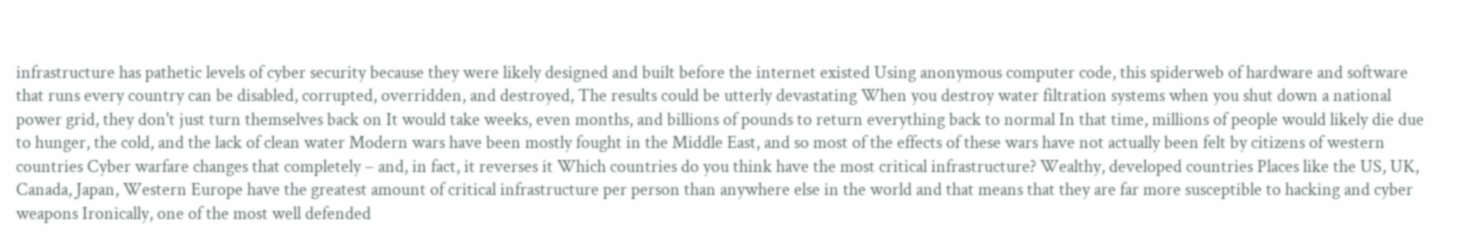infrastructure has pathetic levels of cyber security because they were likely designed and built before the internet existed Using anonymous computer code, this spiderweb of hardware and software that runs every country can be disabled, corrupted, overridden, and destroyed, The results could be utterly devastating When you destroy water filtration systems when you shut down a national power grid, they don't just turn themselves back on It would take weeks, even months, and billions of pounds to return everything back to normal In that time, millions of people would likely die due to hunger, the cold, and the lack of clean water Modern wars have been mostly fought in the Middle East, and so most of the effects of these wars have not actually been felt by citizens of western countries Cyber warfare changes that completely – and, in fact, it reverses it Which countries do you think have the most critical infrastructure? Wealthy, developed countries Places like the US, UK, Canada, Japan, Western Europe have the greatest amount of critical infrastructure per person than anywhere else in the world and that means that they are far more susceptible to hacking and cyber weapons Ironically, one of the most well defended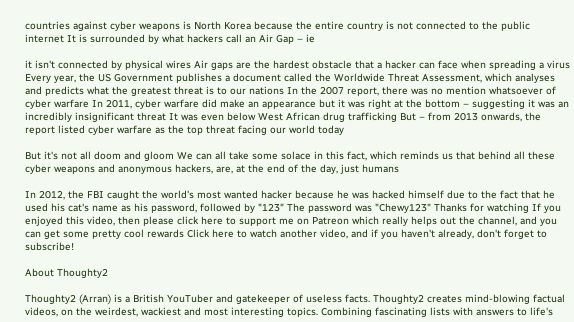countries against cyber weapons is North Korea because the entire country is not connected to the public internet It is surrounded by what hackers call an Air Gap – ie

it isn't connected by physical wires Air gaps are the hardest obstacle that a hacker can face when spreading a virus Every year, the US Government publishes a document called the Worldwide Threat Assessment, which analyses and predicts what the greatest threat is to our nations In the 2007 report, there was no mention whatsoever of cyber warfare In 2011, cyber warfare did make an appearance but it was right at the bottom – suggesting it was an incredibly insignificant threat It was even below West African drug trafficking But – from 2013 onwards, the report listed cyber warfare as the top threat facing our world today

But it's not all doom and gloom We can all take some solace in this fact, which reminds us that behind all these cyber weapons and anonymous hackers, are, at the end of the day, just humans

In 2012, the FBI caught the world's most wanted hacker because he was hacked himself due to the fact that he used his cat's name as his password, followed by "123" The password was "Chewy123" Thanks for watching If you enjoyed this video, then please click here to support me on Patreon which really helps out the channel, and you can get some pretty cool rewards Click here to watch another video, and if you haven't already, don't forget to subscribe!

About Thoughty2

Thoughty2 (Arran) is a British YouTuber and gatekeeper of useless facts. Thoughty2 creates mind-blowing factual videos, on the weirdest, wackiest and most interesting topics. Combining fascinating lists with answers to life's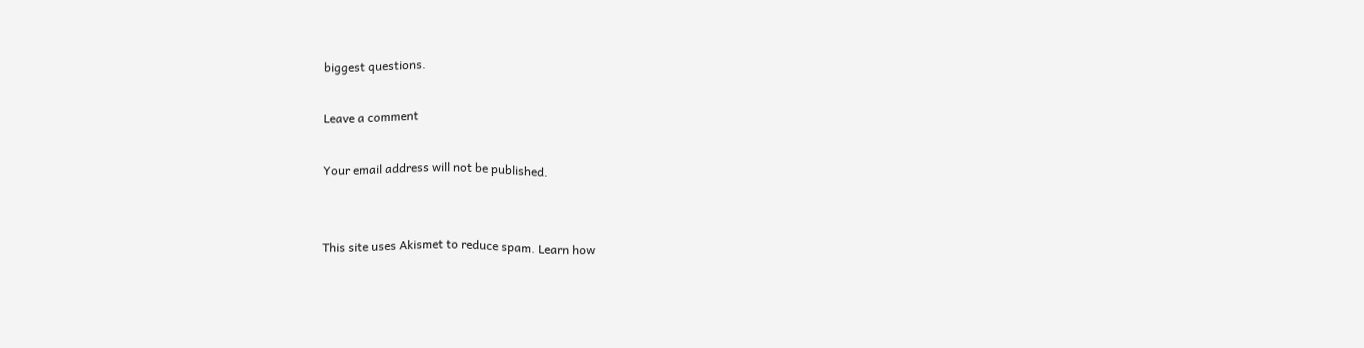biggest questions.

Leave a comment

Your email address will not be published.


This site uses Akismet to reduce spam. Learn how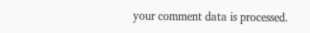your comment data is processed.